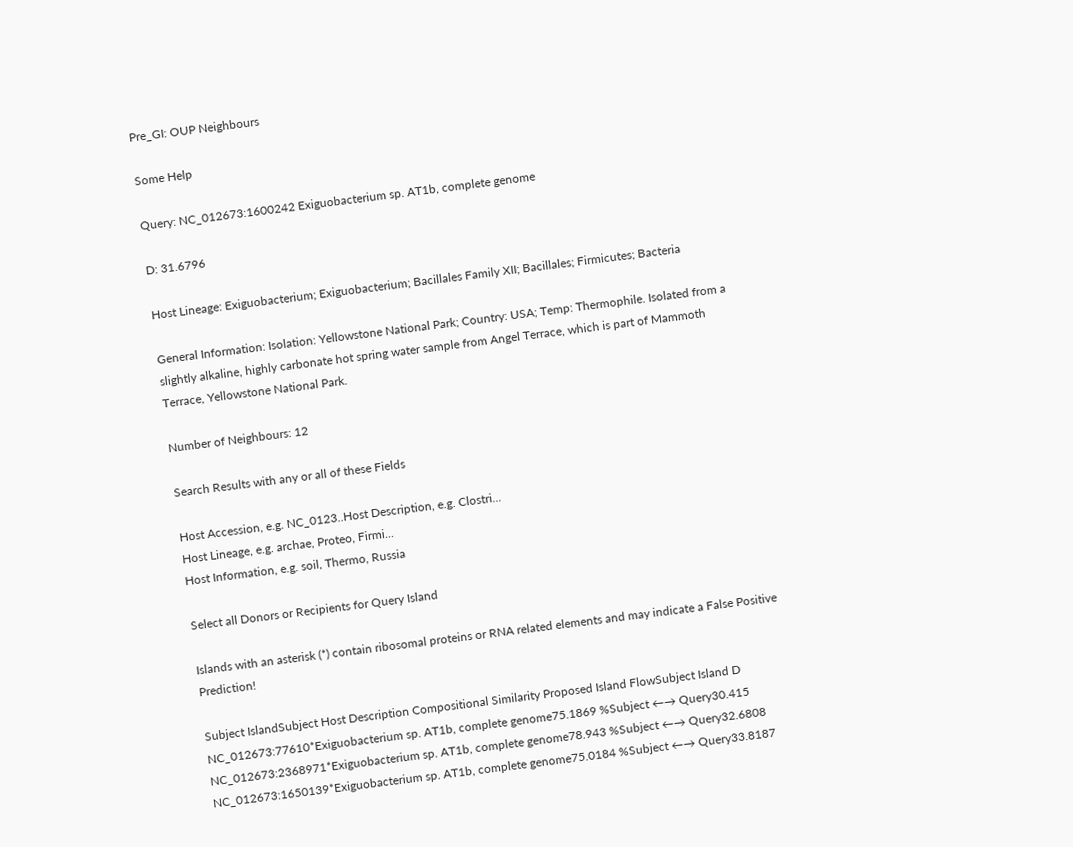Pre_GI: OUP Neighbours

Some Help

Query: NC_012673:1600242 Exiguobacterium sp. AT1b, complete genome

D: 31.6796

Host Lineage: Exiguobacterium; Exiguobacterium; Bacillales Family XII; Bacillales; Firmicutes; Bacteria

General Information: Isolation: Yellowstone National Park; Country: USA; Temp: Thermophile. Isolated from a slightly alkaline, highly carbonate hot spring water sample from Angel Terrace, which is part of Mammoth Terrace, Yellowstone National Park.

Number of Neighbours: 12

Search Results with any or all of these Fields

Host Accession, e.g. NC_0123..Host Description, e.g. Clostri...
Host Lineage, e.g. archae, Proteo, Firmi...
Host Information, e.g. soil, Thermo, Russia

Select all Donors or Recipients for Query Island

Islands with an asterisk (*) contain ribosomal proteins or RNA related elements and may indicate a False Positive Prediction!

Subject IslandSubject Host Description Compositional Similarity Proposed Island FlowSubject Island D
NC_012673:77610*Exiguobacterium sp. AT1b, complete genome75.1869 %Subject ←→ Query30.415
NC_012673:2368971*Exiguobacterium sp. AT1b, complete genome78.943 %Subject ←→ Query32.6808
NC_012673:1650139*Exiguobacterium sp. AT1b, complete genome75.0184 %Subject ←→ Query33.8187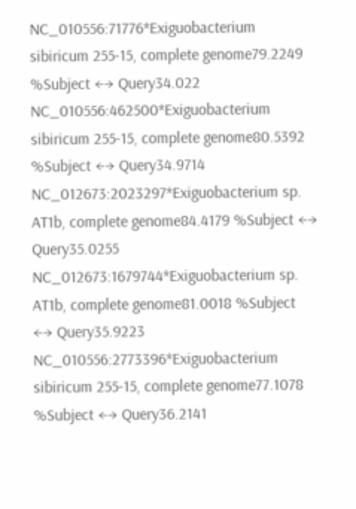NC_010556:71776*Exiguobacterium sibiricum 255-15, complete genome79.2249 %Subject ←→ Query34.022
NC_010556:462500*Exiguobacterium sibiricum 255-15, complete genome80.5392 %Subject ←→ Query34.9714
NC_012673:2023297*Exiguobacterium sp. AT1b, complete genome84.4179 %Subject ←→ Query35.0255
NC_012673:1679744*Exiguobacterium sp. AT1b, complete genome81.0018 %Subject ←→ Query35.9223
NC_010556:2773396*Exiguobacterium sibiricum 255-15, complete genome77.1078 %Subject ←→ Query36.2141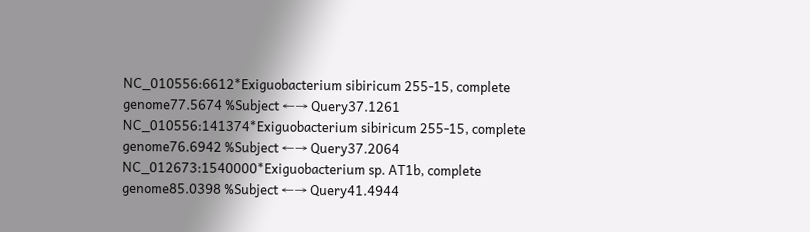NC_010556:6612*Exiguobacterium sibiricum 255-15, complete genome77.5674 %Subject ←→ Query37.1261
NC_010556:141374*Exiguobacterium sibiricum 255-15, complete genome76.6942 %Subject ←→ Query37.2064
NC_012673:1540000*Exiguobacterium sp. AT1b, complete genome85.0398 %Subject ←→ Query41.4944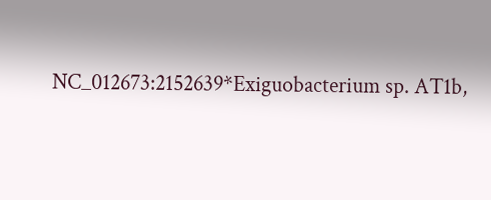NC_012673:2152639*Exiguobacterium sp. AT1b,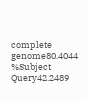complete genome80.4044 %Subject Query42.2489